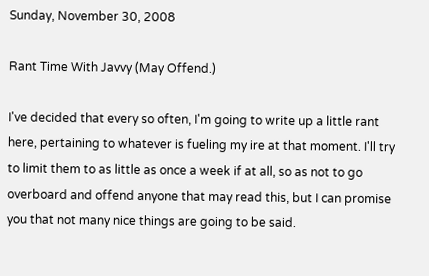Sunday, November 30, 2008

Rant Time With Javvy (May Offend.)

I've decided that every so often, I'm going to write up a little rant here, pertaining to whatever is fueling my ire at that moment. I'll try to limit them to as little as once a week if at all, so as not to go overboard and offend anyone that may read this, but I can promise you that not many nice things are going to be said.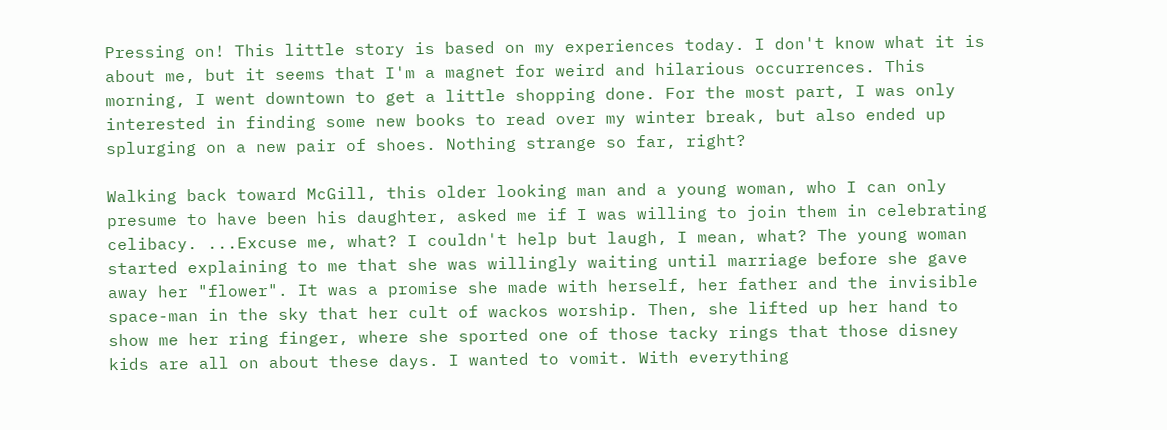Pressing on! This little story is based on my experiences today. I don't know what it is about me, but it seems that I'm a magnet for weird and hilarious occurrences. This morning, I went downtown to get a little shopping done. For the most part, I was only interested in finding some new books to read over my winter break, but also ended up splurging on a new pair of shoes. Nothing strange so far, right?

Walking back toward McGill, this older looking man and a young woman, who I can only presume to have been his daughter, asked me if I was willing to join them in celebrating celibacy. ...Excuse me, what? I couldn't help but laugh, I mean, what? The young woman started explaining to me that she was willingly waiting until marriage before she gave away her "flower". It was a promise she made with herself, her father and the invisible space-man in the sky that her cult of wackos worship. Then, she lifted up her hand to show me her ring finger, where she sported one of those tacky rings that those disney kids are all on about these days. I wanted to vomit. With everything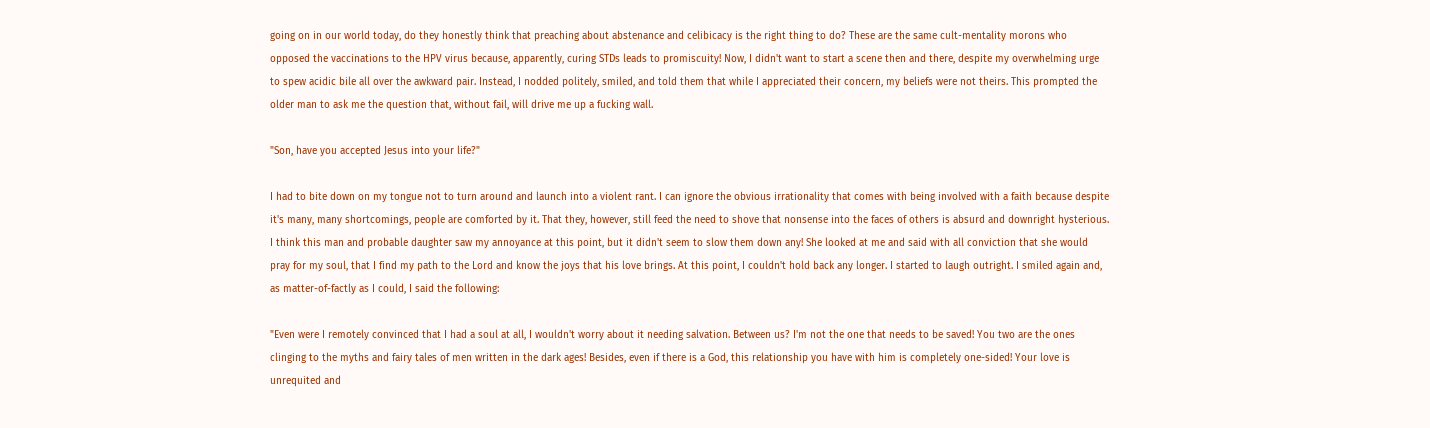going on in our world today, do they honestly think that preaching about abstenance and celibicacy is the right thing to do? These are the same cult-mentality morons who opposed the vaccinations to the HPV virus because, apparently, curing STDs leads to promiscuity! Now, I didn't want to start a scene then and there, despite my overwhelming urge to spew acidic bile all over the awkward pair. Instead, I nodded politely, smiled, and told them that while I appreciated their concern, my beliefs were not theirs. This prompted the older man to ask me the question that, without fail, will drive me up a fucking wall.

"Son, have you accepted Jesus into your life?"

I had to bite down on my tongue not to turn around and launch into a violent rant. I can ignore the obvious irrationality that comes with being involved with a faith because despite it's many, many shortcomings, people are comforted by it. That they, however, still feed the need to shove that nonsense into the faces of others is absurd and downright hysterious. I think this man and probable daughter saw my annoyance at this point, but it didn't seem to slow them down any! She looked at me and said with all conviction that she would pray for my soul, that I find my path to the Lord and know the joys that his love brings. At this point, I couldn't hold back any longer. I started to laugh outright. I smiled again and, as matter-of-factly as I could, I said the following:

"Even were I remotely convinced that I had a soul at all, I wouldn't worry about it needing salvation. Between us? I'm not the one that needs to be saved! You two are the ones clinging to the myths and fairy tales of men written in the dark ages! Besides, even if there is a God, this relationship you have with him is completely one-sided! Your love is unrequited and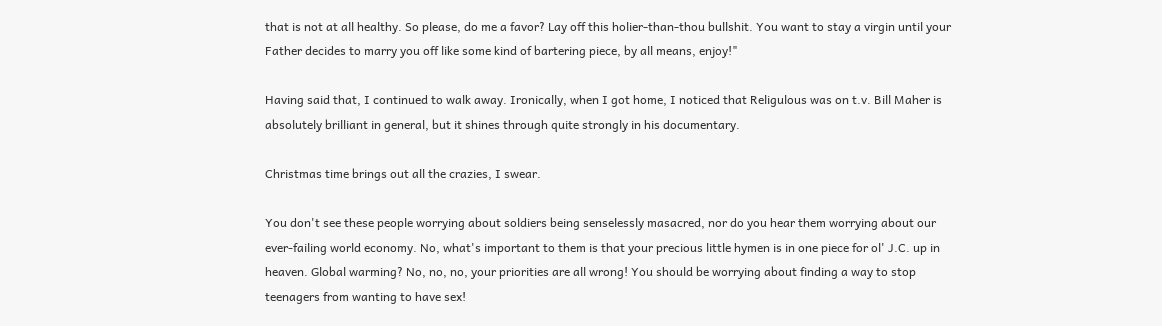that is not at all healthy. So please, do me a favor? Lay off this holier-than-thou bullshit. You want to stay a virgin until your Father decides to marry you off like some kind of bartering piece, by all means, enjoy!"

Having said that, I continued to walk away. Ironically, when I got home, I noticed that Religulous was on t.v. Bill Maher is absolutely brilliant in general, but it shines through quite strongly in his documentary.

Christmas time brings out all the crazies, I swear.

You don't see these people worrying about soldiers being senselessly masacred, nor do you hear them worrying about our ever-failing world economy. No, what's important to them is that your precious little hymen is in one piece for ol' J.C. up in heaven. Global warming? No, no, no, your priorities are all wrong! You should be worrying about finding a way to stop teenagers from wanting to have sex!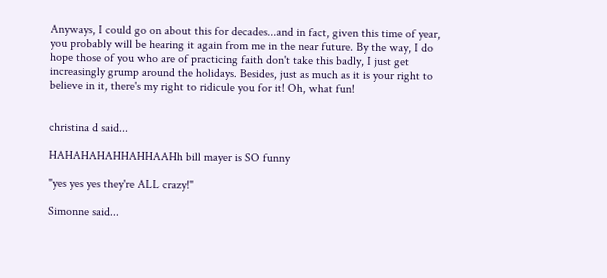Anyways, I could go on about this for decades...and in fact, given this time of year, you probably will be hearing it again from me in the near future. By the way, I do hope those of you who are of practicing faith don't take this badly, I just get increasingly grump around the holidays. Besides, just as much as it is your right to believe in it, there's my right to ridicule you for it! Oh, what fun!


christina d said...

HAHAHAHAHHAHHAAHh bill mayer is SO funny

"yes yes yes they're ALL crazy!"

Simonne said...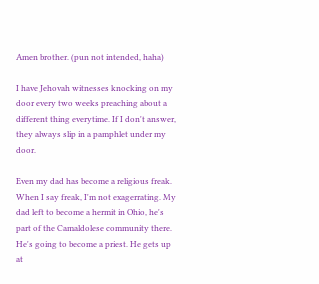Amen brother. (pun not intended, haha)

I have Jehovah witnesses knocking on my door every two weeks preaching about a different thing everytime. If I don't answer, they always slip in a pamphlet under my door.

Even my dad has become a religious freak. When I say freak, I'm not exagerrating. My dad left to become a hermit in Ohio, he's part of the Camaldolese community there. He's going to become a priest. He gets up at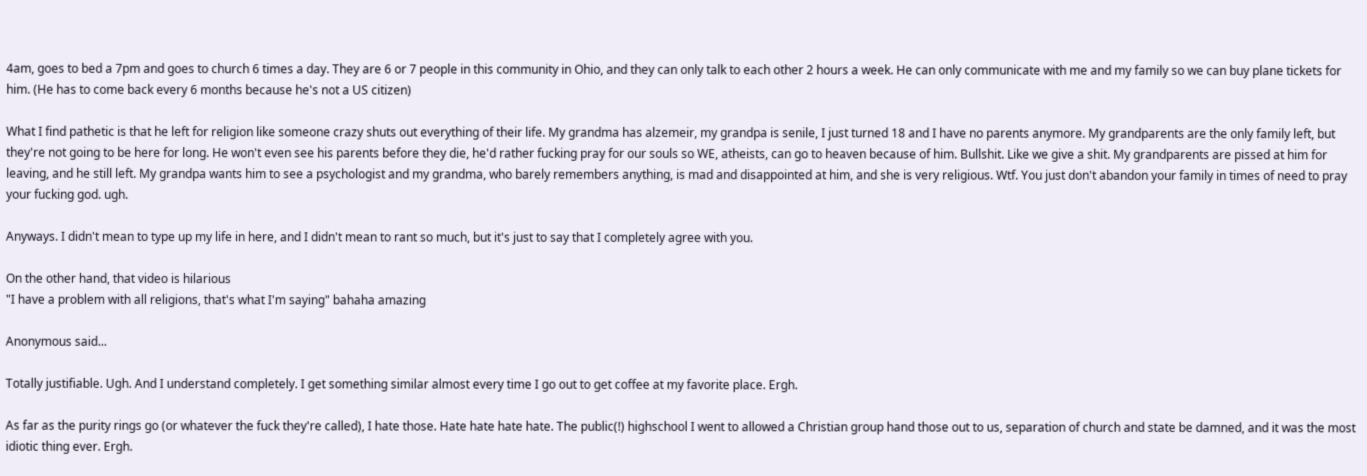4am, goes to bed a 7pm and goes to church 6 times a day. They are 6 or 7 people in this community in Ohio, and they can only talk to each other 2 hours a week. He can only communicate with me and my family so we can buy plane tickets for him. (He has to come back every 6 months because he's not a US citizen)

What I find pathetic is that he left for religion like someone crazy shuts out everything of their life. My grandma has alzemeir, my grandpa is senile, I just turned 18 and I have no parents anymore. My grandparents are the only family left, but they're not going to be here for long. He won't even see his parents before they die, he'd rather fucking pray for our souls so WE, atheists, can go to heaven because of him. Bullshit. Like we give a shit. My grandparents are pissed at him for leaving, and he still left. My grandpa wants him to see a psychologist and my grandma, who barely remembers anything, is mad and disappointed at him, and she is very religious. Wtf. You just don't abandon your family in times of need to pray your fucking god. ugh.

Anyways. I didn't mean to type up my life in here, and I didn't mean to rant so much, but it's just to say that I completely agree with you.

On the other hand, that video is hilarious
"I have a problem with all religions, that's what I'm saying" bahaha amazing

Anonymous said...

Totally justifiable. Ugh. And I understand completely. I get something similar almost every time I go out to get coffee at my favorite place. Ergh.

As far as the purity rings go (or whatever the fuck they're called), I hate those. Hate hate hate hate. The public(!) highschool I went to allowed a Christian group hand those out to us, separation of church and state be damned, and it was the most idiotic thing ever. Ergh.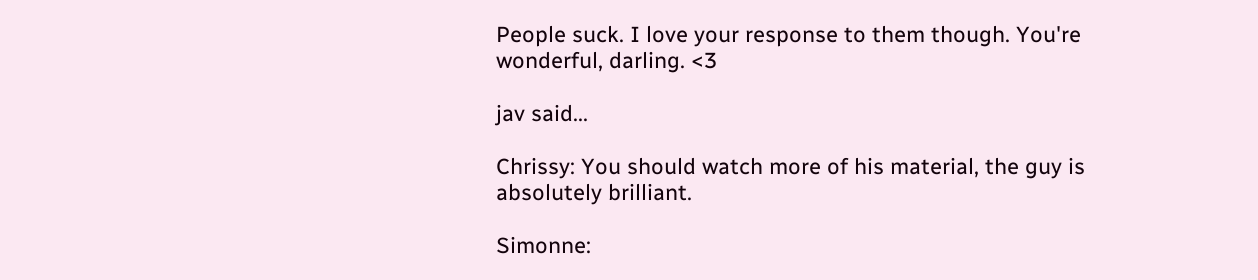People suck. I love your response to them though. You're wonderful, darling. <3

jav said...

Chrissy: You should watch more of his material, the guy is absolutely brilliant.

Simonne: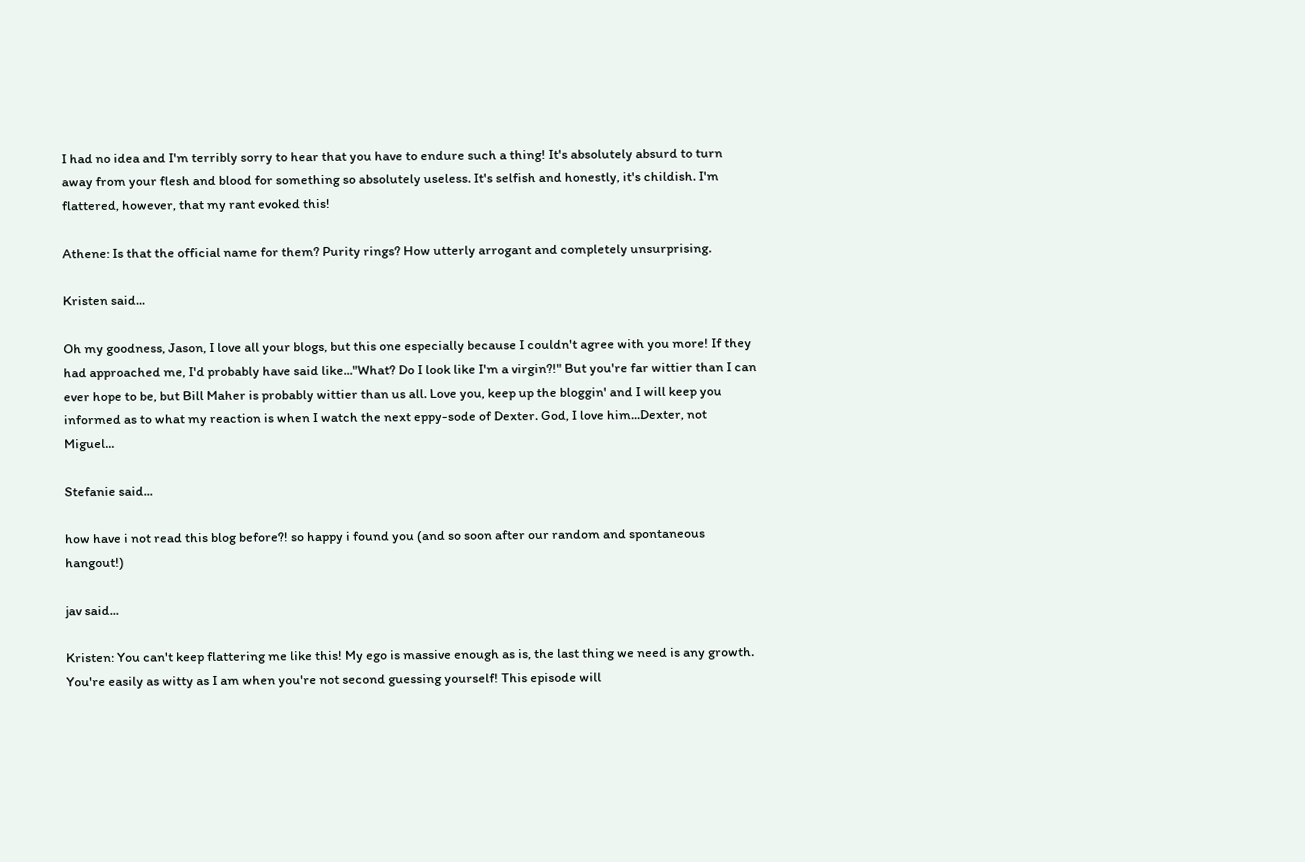I had no idea and I'm terribly sorry to hear that you have to endure such a thing! It's absolutely absurd to turn away from your flesh and blood for something so absolutely useless. It's selfish and honestly, it's childish. I'm flattered, however, that my rant evoked this!

Athene: Is that the official name for them? Purity rings? How utterly arrogant and completely unsurprising.

Kristen said...

Oh my goodness, Jason, I love all your blogs, but this one especially because I couldn't agree with you more! If they had approached me, I'd probably have said like..."What? Do I look like I'm a virgin?!" But you're far wittier than I can ever hope to be, but Bill Maher is probably wittier than us all. Love you, keep up the bloggin' and I will keep you informed as to what my reaction is when I watch the next eppy-sode of Dexter. God, I love him...Dexter, not Miguel...

Stefanie said...

how have i not read this blog before?! so happy i found you (and so soon after our random and spontaneous hangout!)

jav said...

Kristen: You can't keep flattering me like this! My ego is massive enough as is, the last thing we need is any growth. You're easily as witty as I am when you're not second guessing yourself! This episode will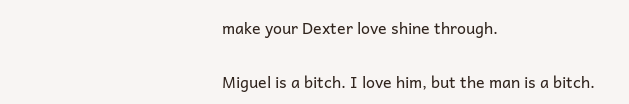make your Dexter love shine through.

Miguel is a bitch. I love him, but the man is a bitch.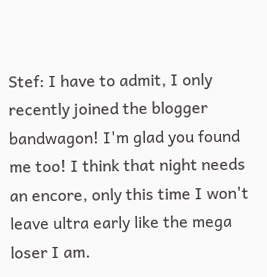Stef: I have to admit, I only recently joined the blogger bandwagon! I'm glad you found me too! I think that night needs an encore, only this time I won't leave ultra early like the mega loser I am.